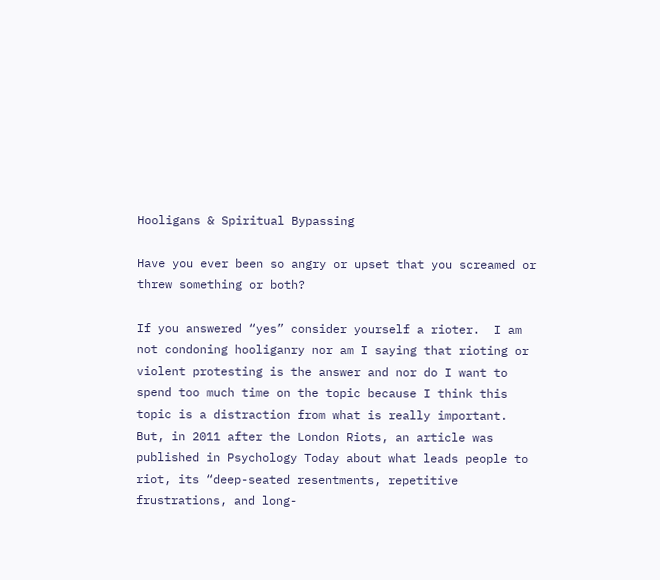Hooligans & Spiritual Bypassing

Have you ever been so angry or upset that you screamed or threw something or both?

If you answered “yes” consider yourself a rioter.  I am not condoning hooliganry nor am I saying that rioting or violent protesting is the answer and nor do I want to spend too much time on the topic because I think this topic is a distraction from what is really important. But, in 2011 after the London Riots, an article was published in Psychology Today about what leads people to riot, its “deep-seated resentments, repetitive frustrations, and long-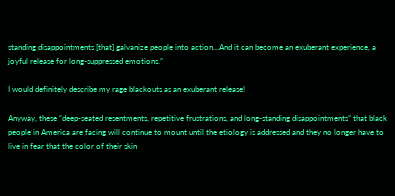standing disappointments [that] galvanize people into action…And it can become an exuberant experience, a joyful release for long-suppressed emotions.”

I would definitely describe my rage blackouts as an exuberant release!

Anyway, these “deep-seated resentments, repetitive frustrations, and long-standing disappointments” that black people in America are facing will continue to mount until the etiology is addressed and they no longer have to live in fear that the color of their skin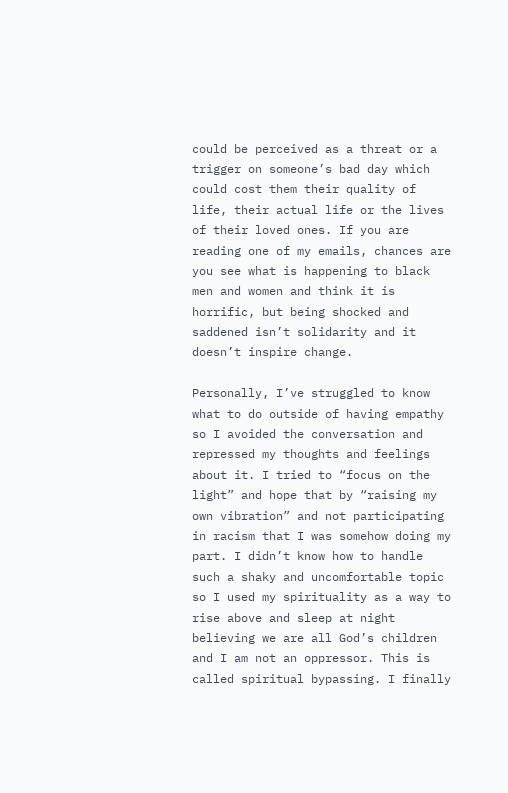could be perceived as a threat or a trigger on someone’s bad day which could cost them their quality of life, their actual life or the lives of their loved ones. If you are reading one of my emails, chances are you see what is happening to black men and women and think it is horrific, but being shocked and saddened isn’t solidarity and it doesn’t inspire change.

Personally, I’ve struggled to know what to do outside of having empathy so I avoided the conversation and repressed my thoughts and feelings about it. I tried to “focus on the light” and hope that by “raising my own vibration” and not participating in racism that I was somehow doing my part. I didn’t know how to handle such a shaky and uncomfortable topic so I used my spirituality as a way to rise above and sleep at night believing we are all God’s children and I am not an oppressor. This is called spiritual bypassing. I finally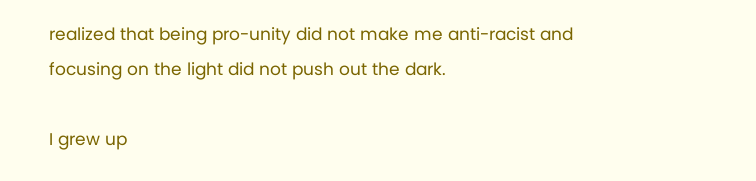realized that being pro-unity did not make me anti-racist and focusing on the light did not push out the dark.

I grew up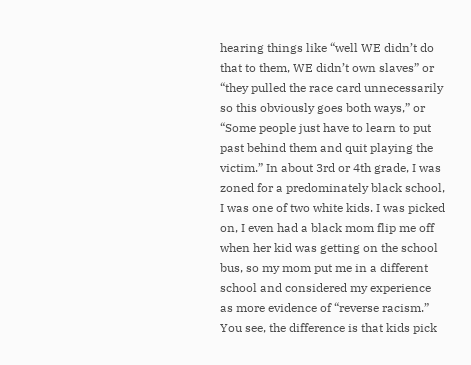hearing things like “well WE didn’t do that to them, WE didn’t own slaves” or “they pulled the race card unnecessarily so this obviously goes both ways,” or “Some people just have to learn to put past behind them and quit playing the victim.” In about 3rd or 4th grade, I was zoned for a predominately black school, I was one of two white kids. I was picked on, I even had a black mom flip me off when her kid was getting on the school bus, so my mom put me in a different school and considered my experience as more evidence of “reverse racism.” You see, the difference is that kids pick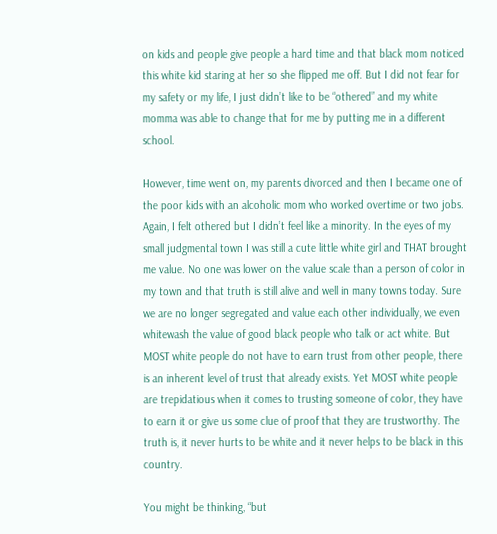on kids and people give people a hard time and that black mom noticed this white kid staring at her so she flipped me off. But I did not fear for my safety or my life, I just didn’t like to be “othered” and my white momma was able to change that for me by putting me in a different school.

However, time went on, my parents divorced and then I became one of the poor kids with an alcoholic mom who worked overtime or two jobs. Again, I felt othered but I didn’t feel like a minority. In the eyes of my small judgmental town I was still a cute little white girl and THAT brought me value. No one was lower on the value scale than a person of color in my town and that truth is still alive and well in many towns today. Sure we are no longer segregated and value each other individually, we even whitewash the value of good black people who talk or act white. But MOST white people do not have to earn trust from other people, there is an inherent level of trust that already exists. Yet MOST white people are trepidatious when it comes to trusting someone of color, they have to earn it or give us some clue of proof that they are trustworthy. The truth is, it never hurts to be white and it never helps to be black in this country.

You might be thinking, “but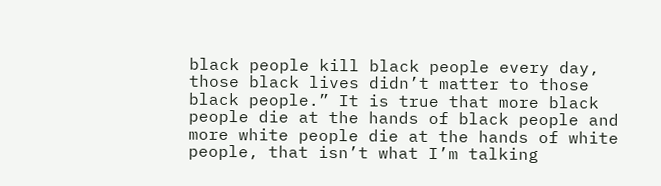black people kill black people every day, those black lives didn’t matter to those black people.” It is true that more black people die at the hands of black people and more white people die at the hands of white people, that isn’t what I’m talking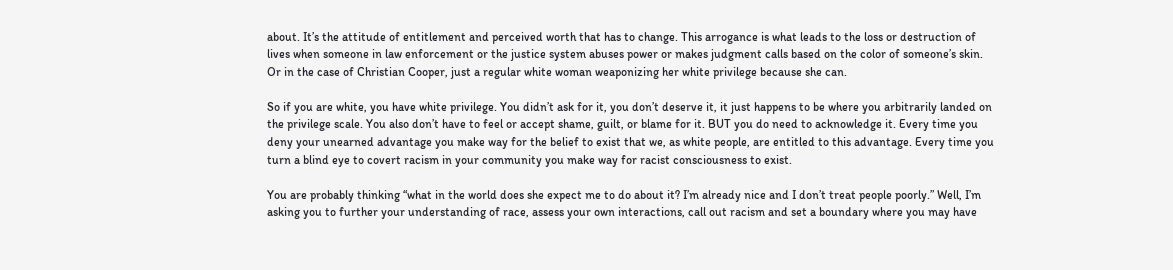about. It’s the attitude of entitlement and perceived worth that has to change. This arrogance is what leads to the loss or destruction of lives when someone in law enforcement or the justice system abuses power or makes judgment calls based on the color of someone’s skin. Or in the case of Christian Cooper, just a regular white woman weaponizing her white privilege because she can.

So if you are white, you have white privilege. You didn’t ask for it, you don’t deserve it, it just happens to be where you arbitrarily landed on the privilege scale. You also don’t have to feel or accept shame, guilt, or blame for it. BUT you do need to acknowledge it. Every time you deny your unearned advantage you make way for the belief to exist that we, as white people, are entitled to this advantage. Every time you turn a blind eye to covert racism in your community you make way for racist consciousness to exist.

You are probably thinking “what in the world does she expect me to do about it? I’m already nice and I don’t treat people poorly.” Well, I’m asking you to further your understanding of race, assess your own interactions, call out racism and set a boundary where you may have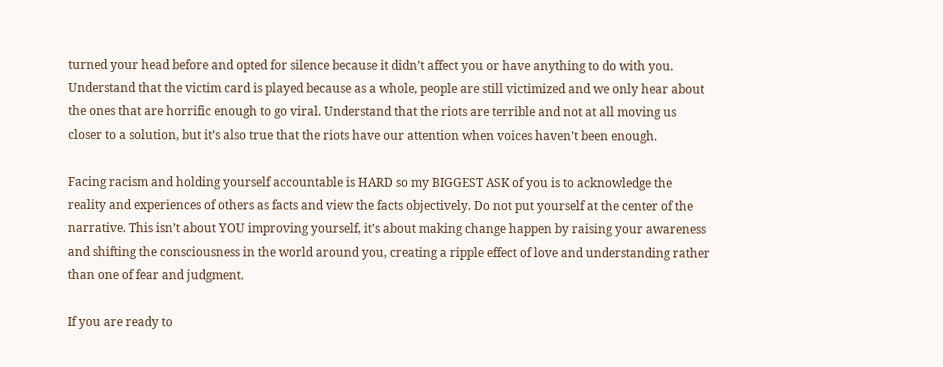turned your head before and opted for silence because it didn’t affect you or have anything to do with you. Understand that the victim card is played because as a whole, people are still victimized and we only hear about the ones that are horrific enough to go viral. Understand that the riots are terrible and not at all moving us closer to a solution, but it’s also true that the riots have our attention when voices haven’t been enough.

Facing racism and holding yourself accountable is HARD so my BIGGEST ASK of you is to acknowledge the reality and experiences of others as facts and view the facts objectively. Do not put yourself at the center of the narrative. This isn’t about YOU improving yourself, it’s about making change happen by raising your awareness and shifting the consciousness in the world around you, creating a ripple effect of love and understanding rather than one of fear and judgment.

If you are ready to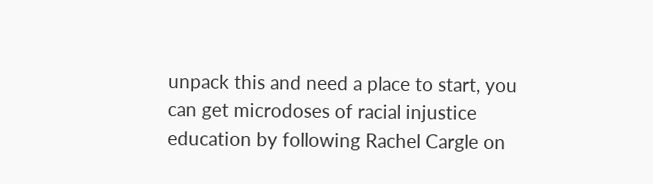unpack this and need a place to start, you can get microdoses of racial injustice education by following Rachel Cargle on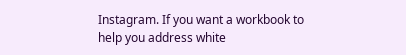Instagram. If you want a workbook to help you address white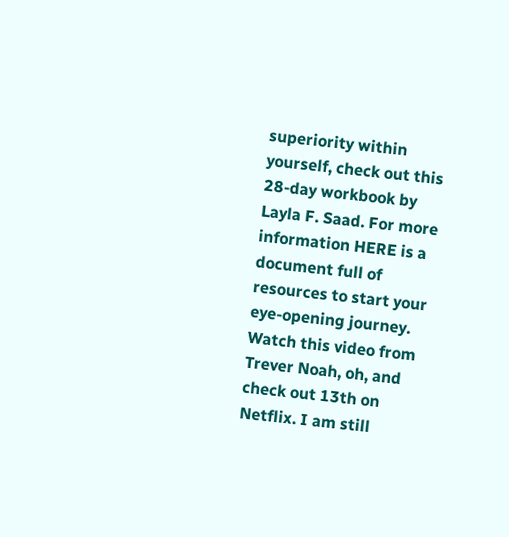superiority within yourself, check out this 28-day workbook by Layla F. Saad. For more information HERE is a document full of resources to start your eye-opening journey. Watch this video from Trever Noah, oh, and check out 13th on Netflix. I am still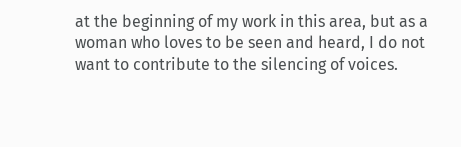at the beginning of my work in this area, but as a woman who loves to be seen and heard, I do not want to contribute to the silencing of voices.